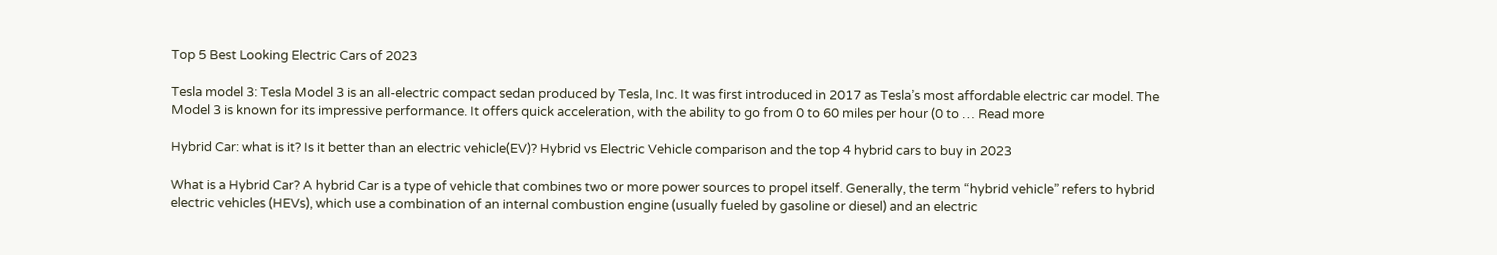Top 5 Best Looking Electric Cars of 2023

Tesla model 3: Tesla Model 3 is an all-electric compact sedan produced by Tesla, Inc. It was first introduced in 2017 as Tesla’s most affordable electric car model. The Model 3 is known for its impressive performance. It offers quick acceleration, with the ability to go from 0 to 60 miles per hour (0 to … Read more

Hybrid Car: what is it? Is it better than an electric vehicle(EV)? Hybrid vs Electric Vehicle comparison and the top 4 hybrid cars to buy in 2023

What is a Hybrid Car? A hybrid Car is a type of vehicle that combines two or more power sources to propel itself. Generally, the term “hybrid vehicle” refers to hybrid electric vehicles (HEVs), which use a combination of an internal combustion engine (usually fueled by gasoline or diesel) and an electric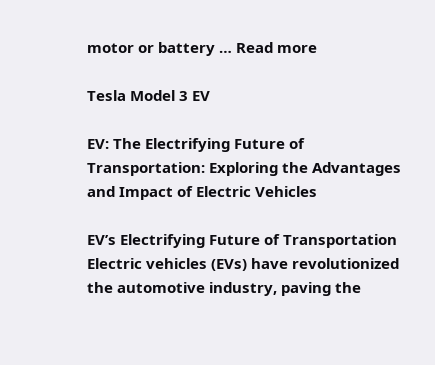motor or battery … Read more

Tesla Model 3 EV

EV: The Electrifying Future of Transportation: Exploring the Advantages and Impact of Electric Vehicles

EV’s Electrifying Future of Transportation Electric vehicles (EVs) have revolutionized the automotive industry, paving the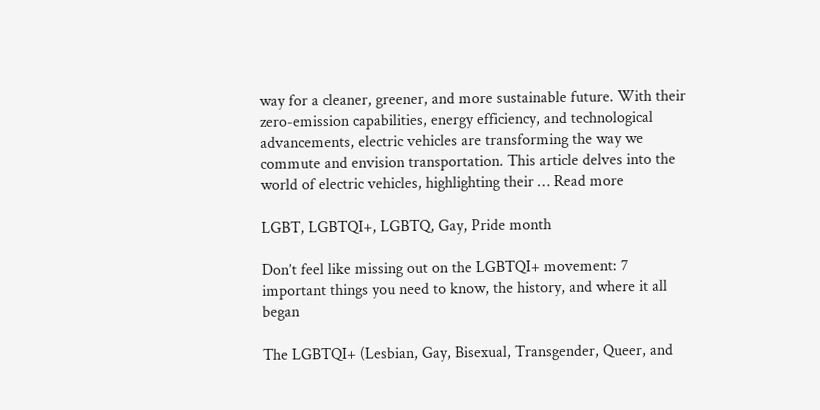way for a cleaner, greener, and more sustainable future. With their zero-emission capabilities, energy efficiency, and technological advancements, electric vehicles are transforming the way we commute and envision transportation. This article delves into the world of electric vehicles, highlighting their … Read more

LGBT, LGBTQI+, LGBTQ, Gay, Pride month

Don’t feel like missing out on the LGBTQI+ movement: 7 important things you need to know, the history, and where it all began

The LGBTQI+ (Lesbian, Gay, Bisexual, Transgender, Queer, and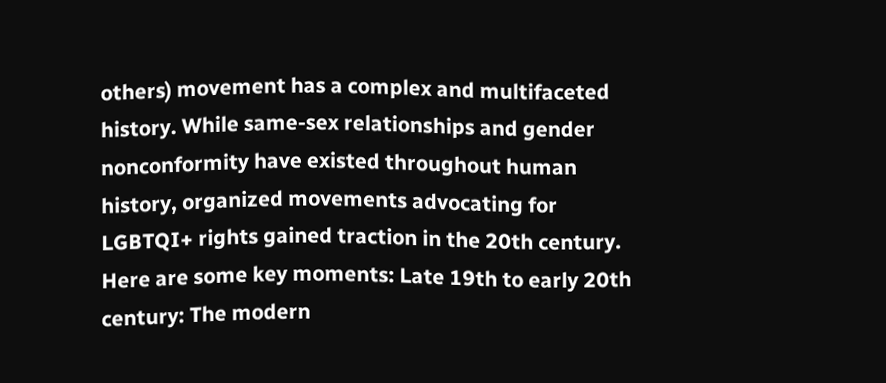others) movement has a complex and multifaceted history. While same-sex relationships and gender nonconformity have existed throughout human history, organized movements advocating for LGBTQI+ rights gained traction in the 20th century. Here are some key moments: Late 19th to early 20th century: The modern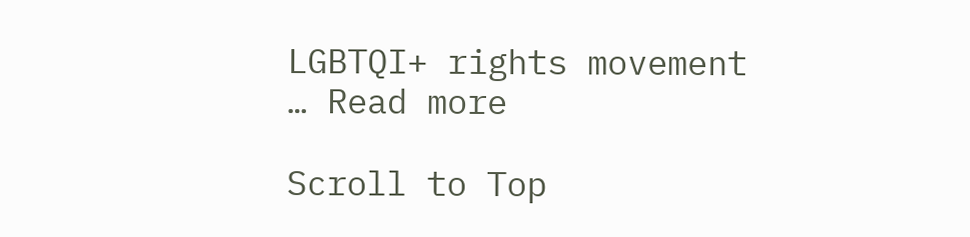LGBTQI+ rights movement … Read more

Scroll to Top